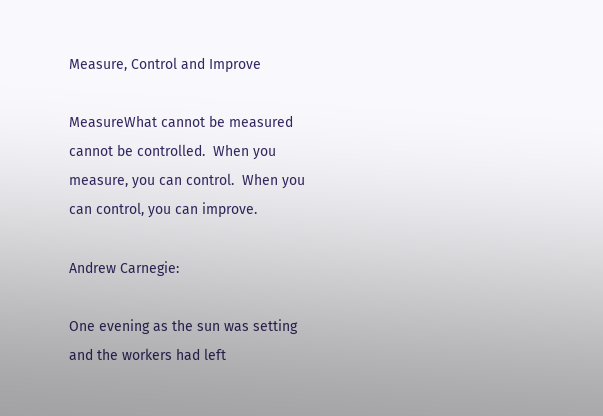Measure, Control and Improve

MeasureWhat cannot be measured cannot be controlled.  When you measure, you can control.  When you can control, you can improve.

Andrew Carnegie:

One evening as the sun was setting and the workers had left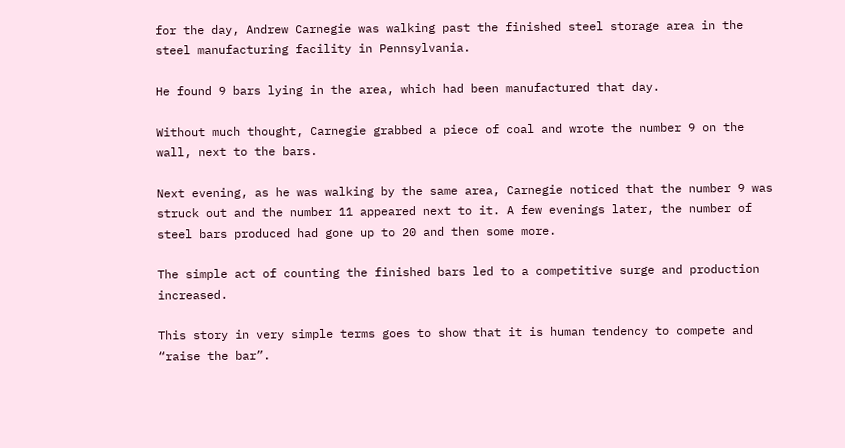for the day, Andrew Carnegie was walking past the finished steel storage area in the steel manufacturing facility in Pennsylvania.

He found 9 bars lying in the area, which had been manufactured that day.

Without much thought, Carnegie grabbed a piece of coal and wrote the number 9 on the wall, next to the bars.

Next evening, as he was walking by the same area, Carnegie noticed that the number 9 was struck out and the number 11 appeared next to it. A few evenings later, the number of steel bars produced had gone up to 20 and then some more.

The simple act of counting the finished bars led to a competitive surge and production increased.

This story in very simple terms goes to show that it is human tendency to compete and “raise the bar”.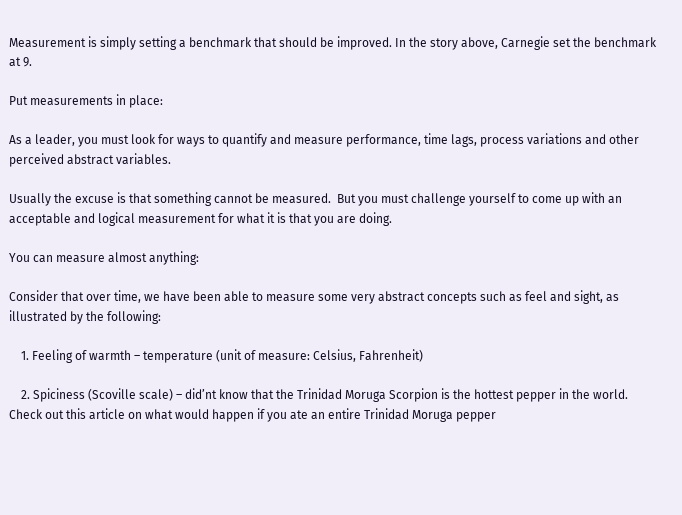Measurement is simply setting a benchmark that should be improved. In the story above, Carnegie set the benchmark at 9.

Put measurements in place:

As a leader, you must look for ways to quantify and measure performance, time lags, process variations and other perceived abstract variables.

Usually the excuse is that something cannot be measured.  But you must challenge yourself to come up with an acceptable and logical measurement for what it is that you are doing.

You can measure almost anything:

Consider that over time, we have been able to measure some very abstract concepts such as feel and sight, as illustrated by the following:

    1. Feeling of warmth – temperature (unit of measure: Celsius, Fahrenheit)

    2. Spiciness (Scoville scale) – did’nt know that the Trinidad Moruga Scorpion is the hottest pepper in the world.  Check out this article on what would happen if you ate an entire Trinidad Moruga pepper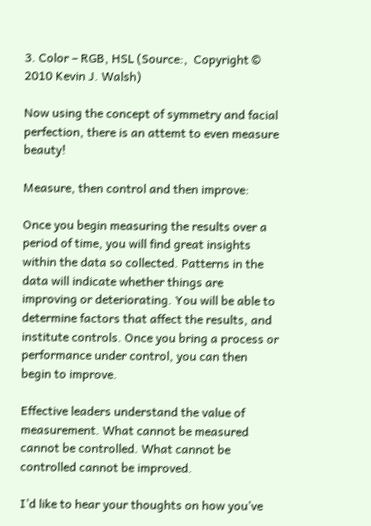3. Color – RGB, HSL (Source:,  Copyright © 2010 Kevin J. Walsh)

Now using the concept of symmetry and facial perfection, there is an attemt to even measure beauty!

Measure, then control and then improve:

Once you begin measuring the results over a period of time, you will find great insights within the data so collected. Patterns in the data will indicate whether things are improving or deteriorating. You will be able to determine factors that affect the results, and institute controls. Once you bring a process or performance under control, you can then begin to improve.

Effective leaders understand the value of measurement. What cannot be measured cannot be controlled. What cannot be controlled cannot be improved.

I’d like to hear your thoughts on how you’ve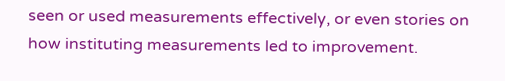seen or used measurements effectively, or even stories on how instituting measurements led to improvement.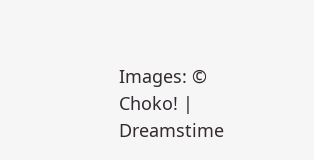Images: © Choko! | Dreamstime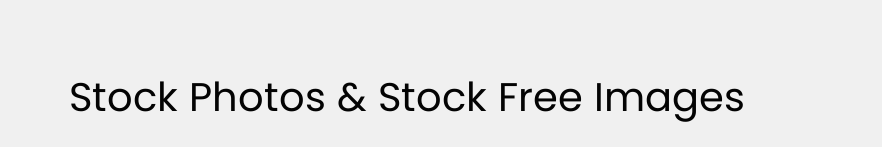Stock Photos & Stock Free Images